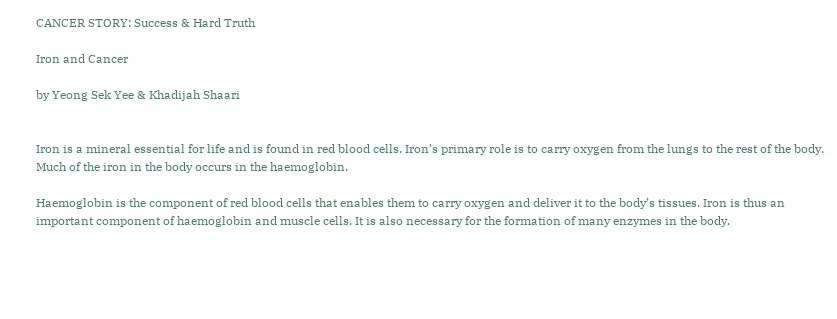CANCER STORY: Success & Hard Truth

Iron and Cancer

by Yeong Sek Yee & Khadijah Shaari


Iron is a mineral essential for life and is found in red blood cells. Iron’s primary role is to carry oxygen from the lungs to the rest of the body. Much of the iron in the body occurs in the haemoglobin.

Haemoglobin is the component of red blood cells that enables them to carry oxygen and deliver it to the body’s tissues. Iron is thus an important component of haemoglobin and muscle cells. It is also necessary for the formation of many enzymes in the body.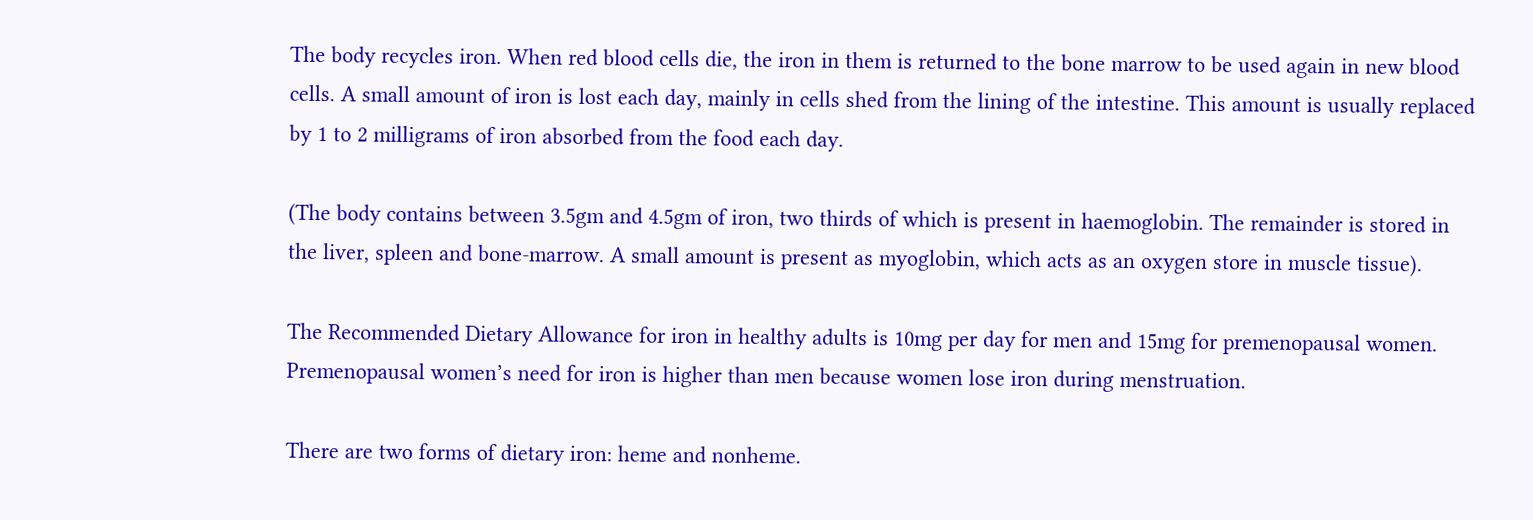The body recycles iron. When red blood cells die, the iron in them is returned to the bone marrow to be used again in new blood cells. A small amount of iron is lost each day, mainly in cells shed from the lining of the intestine. This amount is usually replaced by 1 to 2 milligrams of iron absorbed from the food each day.

(The body contains between 3.5gm and 4.5gm of iron, two thirds of which is present in haemoglobin. The remainder is stored in the liver, spleen and bone-marrow. A small amount is present as myoglobin, which acts as an oxygen store in muscle tissue).

The Recommended Dietary Allowance for iron in healthy adults is 10mg per day for men and 15mg for premenopausal women. Premenopausal women’s need for iron is higher than men because women lose iron during menstruation.

There are two forms of dietary iron: heme and nonheme.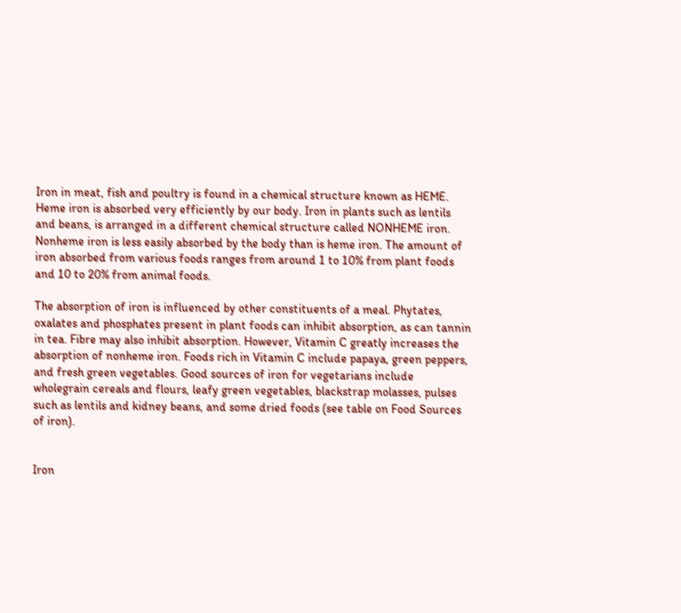Iron in meat, fish and poultry is found in a chemical structure known as HEME. Heme iron is absorbed very efficiently by our body. Iron in plants such as lentils and beans, is arranged in a different chemical structure called NONHEME iron. Nonheme iron is less easily absorbed by the body than is heme iron. The amount of iron absorbed from various foods ranges from around 1 to 10% from plant foods and 10 to 20% from animal foods.

The absorption of iron is influenced by other constituents of a meal. Phytates, oxalates and phosphates present in plant foods can inhibit absorption, as can tannin in tea. Fibre may also inhibit absorption. However, Vitamin C greatly increases the absorption of nonheme iron. Foods rich in Vitamin C include papaya, green peppers, and fresh green vegetables. Good sources of iron for vegetarians include wholegrain cereals and flours, leafy green vegetables, blackstrap molasses, pulses such as lentils and kidney beans, and some dried foods (see table on Food Sources of iron).


Iron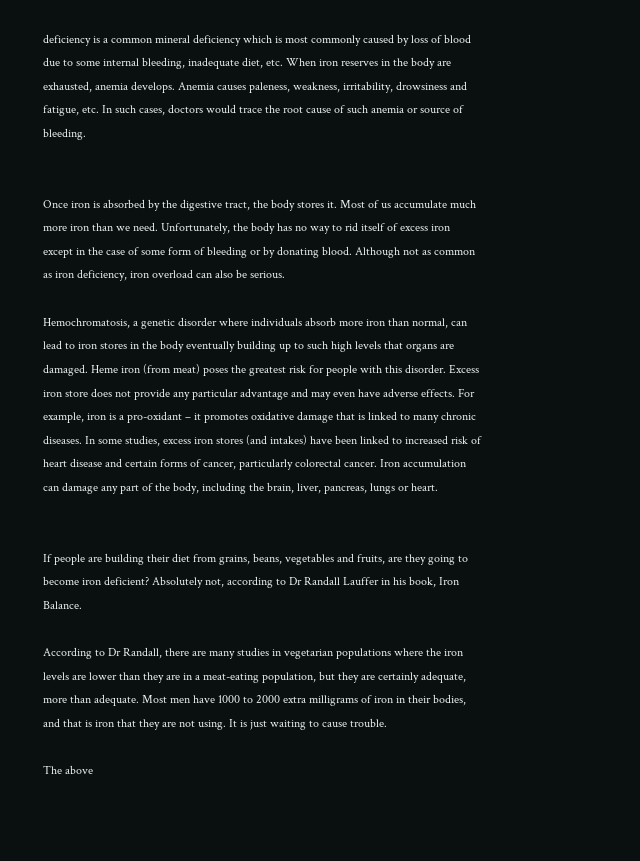deficiency is a common mineral deficiency which is most commonly caused by loss of blood due to some internal bleeding, inadequate diet, etc. When iron reserves in the body are exhausted, anemia develops. Anemia causes paleness, weakness, irritability, drowsiness and fatigue, etc. In such cases, doctors would trace the root cause of such anemia or source of bleeding.


Once iron is absorbed by the digestive tract, the body stores it. Most of us accumulate much more iron than we need. Unfortunately, the body has no way to rid itself of excess iron except in the case of some form of bleeding or by donating blood. Although not as common as iron deficiency, iron overload can also be serious.

Hemochromatosis, a genetic disorder where individuals absorb more iron than normal, can lead to iron stores in the body eventually building up to such high levels that organs are damaged. Heme iron (from meat) poses the greatest risk for people with this disorder. Excess iron store does not provide any particular advantage and may even have adverse effects. For example, iron is a pro-oxidant – it promotes oxidative damage that is linked to many chronic diseases. In some studies, excess iron stores (and intakes) have been linked to increased risk of heart disease and certain forms of cancer, particularly colorectal cancer. Iron accumulation can damage any part of the body, including the brain, liver, pancreas, lungs or heart.


If people are building their diet from grains, beans, vegetables and fruits, are they going to become iron deficient? Absolutely not, according to Dr Randall Lauffer in his book, Iron Balance.

According to Dr Randall, there are many studies in vegetarian populations where the iron levels are lower than they are in a meat-eating population, but they are certainly adequate, more than adequate. Most men have 1000 to 2000 extra milligrams of iron in their bodies, and that is iron that they are not using. It is just waiting to cause trouble.

The above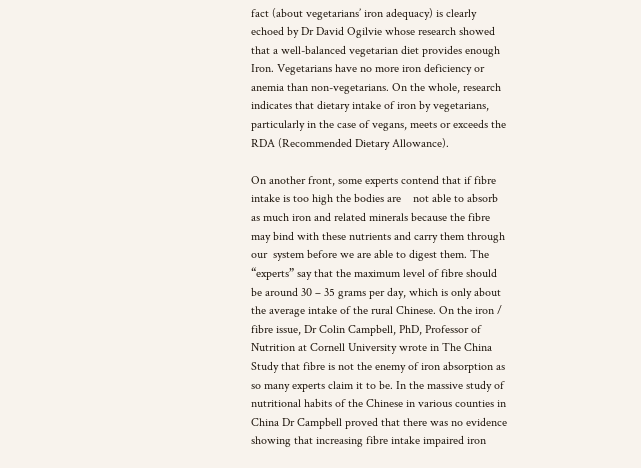fact (about vegetarians’ iron adequacy) is clearly echoed by Dr David Ogilvie whose research showed that a well-balanced vegetarian diet provides enough Iron. Vegetarians have no more iron deficiency or anemia than non-vegetarians. On the whole, research indicates that dietary intake of iron by vegetarians, particularly in the case of vegans, meets or exceeds the RDA (Recommended Dietary Allowance).

On another front, some experts contend that if fibre intake is too high the bodies are    not able to absorb as much iron and related minerals because the fibre may bind with these nutrients and carry them through our  system before we are able to digest them. The “experts” say that the maximum level of fibre should be around 30 – 35 grams per day, which is only about the average intake of the rural Chinese. On the iron / fibre issue, Dr Colin Campbell, PhD, Professor of Nutrition at Cornell University wrote in The China Study that fibre is not the enemy of iron absorption as so many experts claim it to be. In the massive study of nutritional habits of the Chinese in various counties in China Dr Campbell proved that there was no evidence showing that increasing fibre intake impaired iron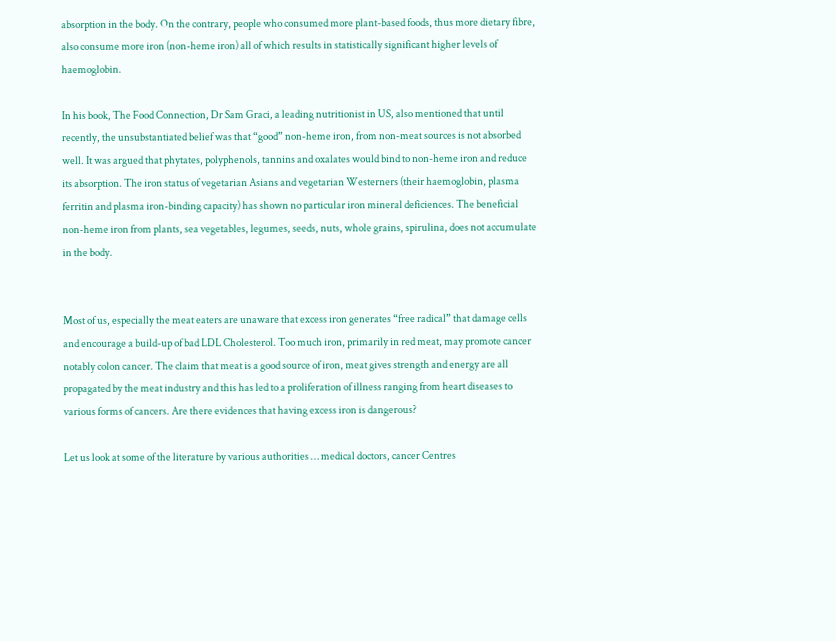absorption in the body. On the contrary, people who consumed more plant-based foods, thus more dietary fibre, also consume more iron (non-heme iron) all of which results in statistically significant higher levels of haemoglobin.

In his book, The Food Connection, Dr Sam Graci, a leading nutritionist in US, also mentioned that until recently, the unsubstantiated belief was that “good” non-heme iron, from non-meat sources is not absorbed well. It was argued that phytates, polyphenols, tannins and oxalates would bind to non-heme iron and reduce its absorption. The iron status of vegetarian Asians and vegetarian Westerners (their haemoglobin, plasma ferritin and plasma iron-binding capacity) has shown no particular iron mineral deficiences. The beneficial non-heme iron from plants, sea vegetables, legumes, seeds, nuts, whole grains, spirulina, does not accumulate in the body.


Most of us, especially the meat eaters are unaware that excess iron generates “free radical” that damage cells and encourage a build-up of bad LDL Cholesterol. Too much iron, primarily in red meat, may promote cancer notably colon cancer. The claim that meat is a good source of iron, meat gives strength and energy are all propagated by the meat industry and this has led to a proliferation of illness ranging from heart diseases to various forms of cancers. Are there evidences that having excess iron is dangerous?

Let us look at some of the literature by various authorities … medical doctors, cancer Centres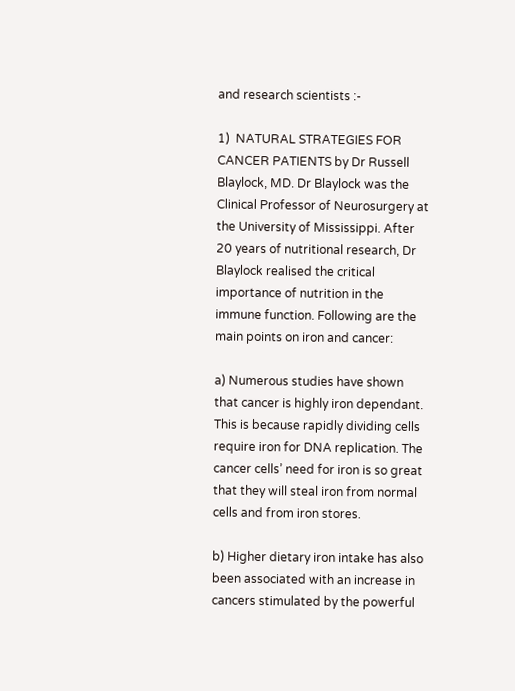and research scientists :-

1)  NATURAL STRATEGIES FOR CANCER PATIENTS by Dr Russell Blaylock, MD. Dr Blaylock was the Clinical Professor of Neurosurgery at the University of Mississippi. After 20 years of nutritional research, Dr Blaylock realised the critical importance of nutrition in the immune function. Following are the main points on iron and cancer:

a) Numerous studies have shown that cancer is highly iron dependant. This is because rapidly dividing cells require iron for DNA replication. The cancer cells’ need for iron is so great that they will steal iron from normal cells and from iron stores.

b) Higher dietary iron intake has also been associated with an increase in cancers stimulated by the powerful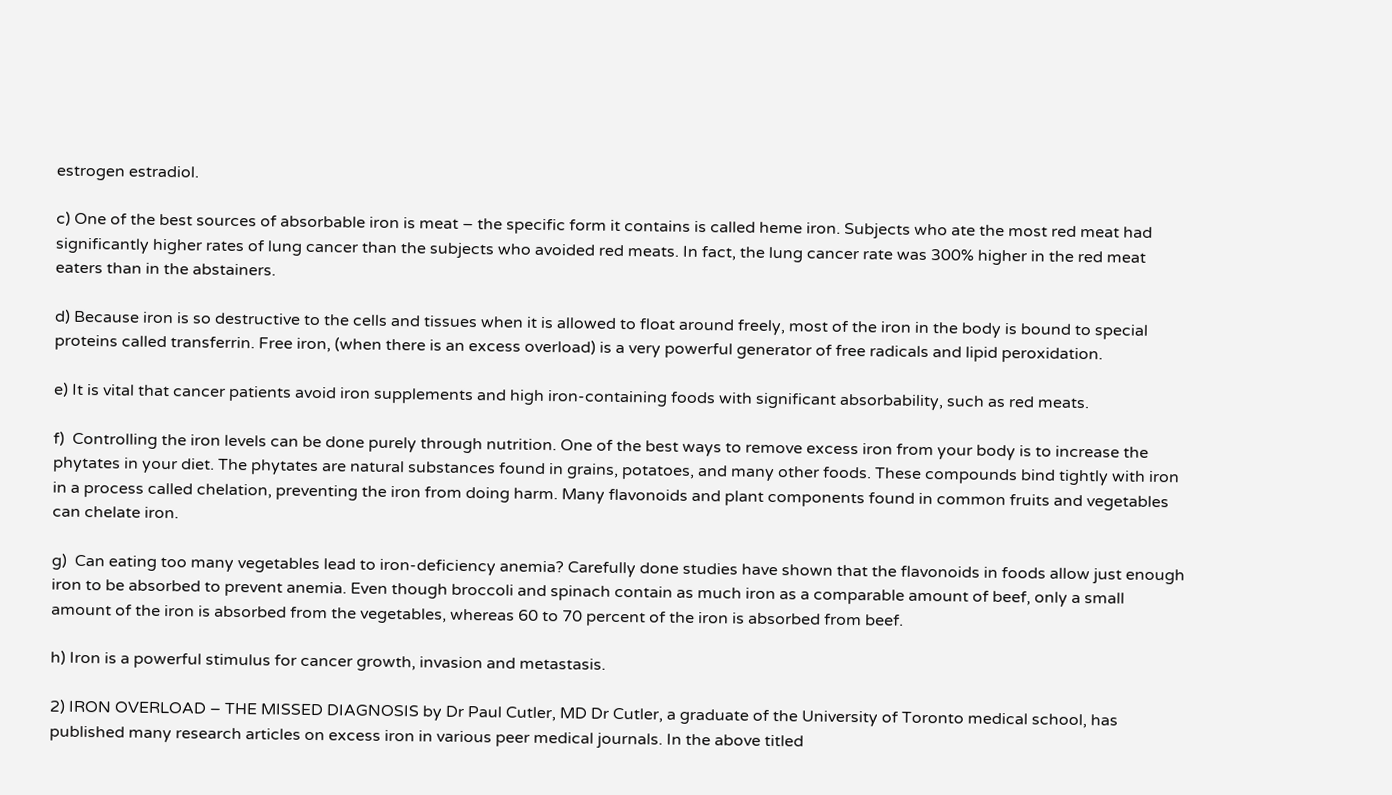estrogen estradiol.

c) One of the best sources of absorbable iron is meat – the specific form it contains is called heme iron. Subjects who ate the most red meat had significantly higher rates of lung cancer than the subjects who avoided red meats. In fact, the lung cancer rate was 300% higher in the red meat eaters than in the abstainers.

d) Because iron is so destructive to the cells and tissues when it is allowed to float around freely, most of the iron in the body is bound to special proteins called transferrin. Free iron, (when there is an excess overload) is a very powerful generator of free radicals and lipid peroxidation.

e) It is vital that cancer patients avoid iron supplements and high iron-containing foods with significant absorbability, such as red meats.

f)  Controlling the iron levels can be done purely through nutrition. One of the best ways to remove excess iron from your body is to increase the phytates in your diet. The phytates are natural substances found in grains, potatoes, and many other foods. These compounds bind tightly with iron in a process called chelation, preventing the iron from doing harm. Many flavonoids and plant components found in common fruits and vegetables can chelate iron.

g)  Can eating too many vegetables lead to iron-deficiency anemia? Carefully done studies have shown that the flavonoids in foods allow just enough iron to be absorbed to prevent anemia. Even though broccoli and spinach contain as much iron as a comparable amount of beef, only a small amount of the iron is absorbed from the vegetables, whereas 60 to 70 percent of the iron is absorbed from beef.

h) Iron is a powerful stimulus for cancer growth, invasion and metastasis.

2) IRON OVERLOAD – THE MISSED DIAGNOSIS by Dr Paul Cutler, MD Dr Cutler, a graduate of the University of Toronto medical school, has published many research articles on excess iron in various peer medical journals. In the above titled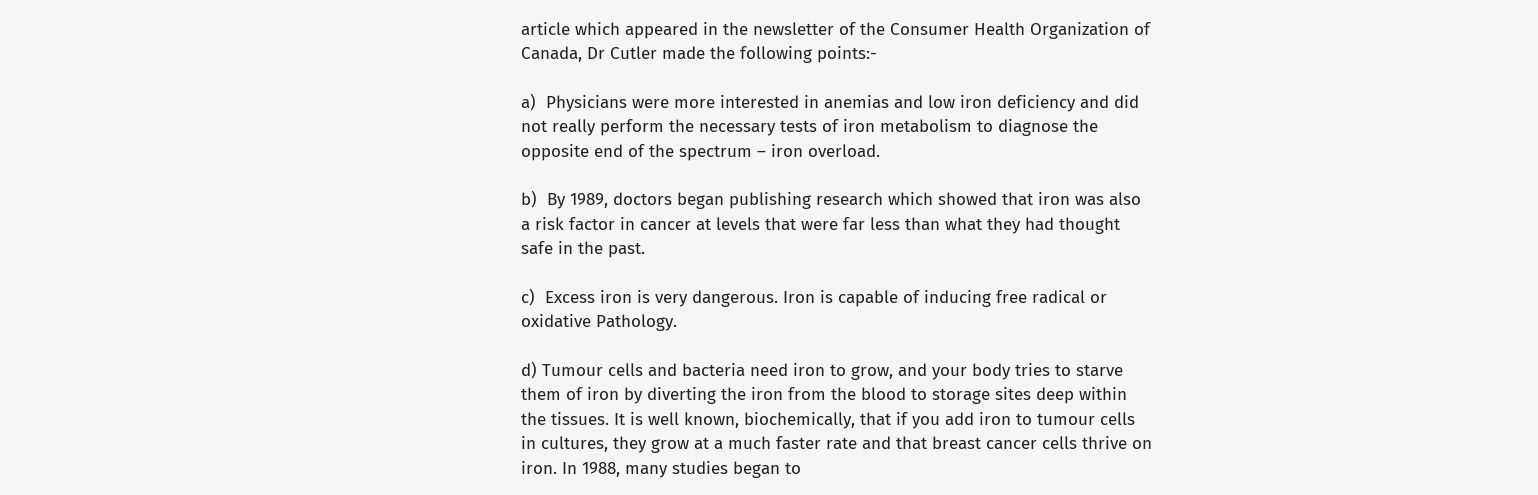article which appeared in the newsletter of the Consumer Health Organization of Canada, Dr Cutler made the following points:-

a)  Physicians were more interested in anemias and low iron deficiency and did not really perform the necessary tests of iron metabolism to diagnose the opposite end of the spectrum – iron overload.

b)  By 1989, doctors began publishing research which showed that iron was also a risk factor in cancer at levels that were far less than what they had thought safe in the past.

c)  Excess iron is very dangerous. Iron is capable of inducing free radical or oxidative Pathology.

d) Tumour cells and bacteria need iron to grow, and your body tries to starve them of iron by diverting the iron from the blood to storage sites deep within the tissues. It is well known, biochemically, that if you add iron to tumour cells in cultures, they grow at a much faster rate and that breast cancer cells thrive on iron. In 1988, many studies began to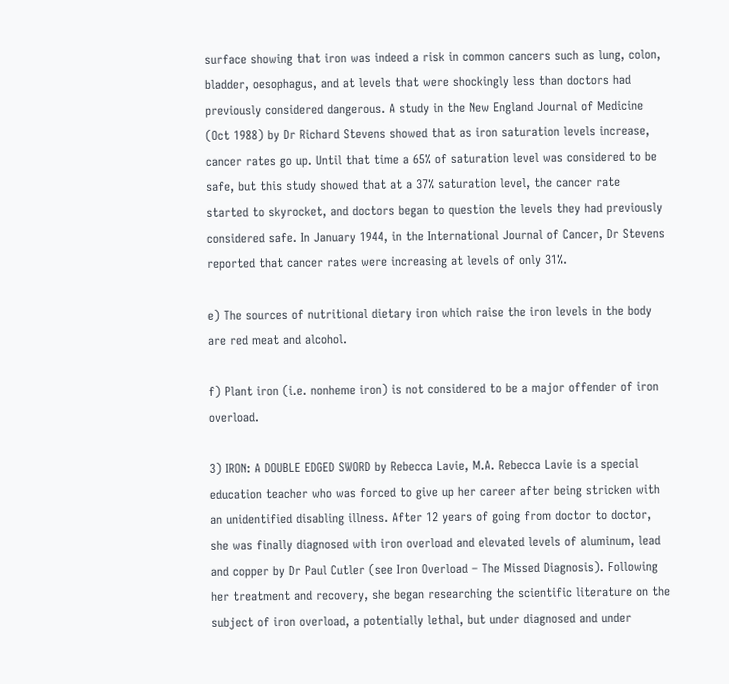surface showing that iron was indeed a risk in common cancers such as lung, colon, bladder, oesophagus, and at levels that were shockingly less than doctors had previously considered dangerous. A study in the New England Journal of Medicine (Oct 1988) by Dr Richard Stevens showed that as iron saturation levels increase, cancer rates go up. Until that time a 65% of saturation level was considered to be safe, but this study showed that at a 37% saturation level, the cancer rate started to skyrocket, and doctors began to question the levels they had previously considered safe. In January 1944, in the International Journal of Cancer, Dr Stevens reported that cancer rates were increasing at levels of only 31%.

e) The sources of nutritional dietary iron which raise the iron levels in the body are red meat and alcohol.

f) Plant iron (i.e. nonheme iron) is not considered to be a major offender of iron overload.

3) IRON: A DOUBLE EDGED SWORD by Rebecca Lavie, M.A. Rebecca Lavie is a special education teacher who was forced to give up her career after being stricken with an unidentified disabling illness. After 12 years of going from doctor to doctor, she was finally diagnosed with iron overload and elevated levels of aluminum, lead and copper by Dr Paul Cutler (see Iron Overload – The Missed Diagnosis). Following her treatment and recovery, she began researching the scientific literature on the subject of iron overload, a potentially lethal, but under diagnosed and under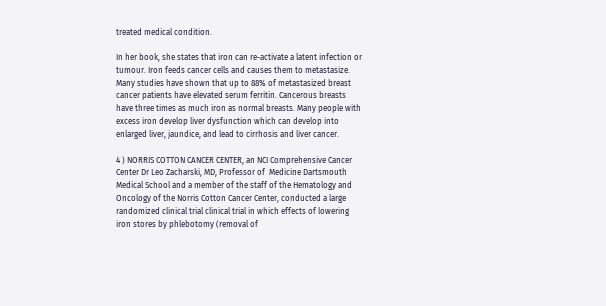treated medical condition.

In her book, she states that iron can re-activate a latent infection or tumour. Iron feeds cancer cells and causes them to metastasize. Many studies have shown that up to 88% of metastasized breast cancer patients have elevated serum ferritin. Cancerous breasts have three times as much iron as normal breasts. Many people with excess iron develop liver dysfunction which can develop into enlarged liver, jaundice, and lead to cirrhosis and liver cancer.

4 ) NORRIS COTTON CANCER CENTER, an NCI Comprehensive Cancer Center Dr Leo Zacharski, MD, Professor of  Medicine Dartsmouth Medical School and a member of the staff of the Hematology and  Oncology of the Norris Cotton Cancer Center, conducted a large randomized clinical trial clinical trial in which effects of lowering iron stores by phlebotomy (removal of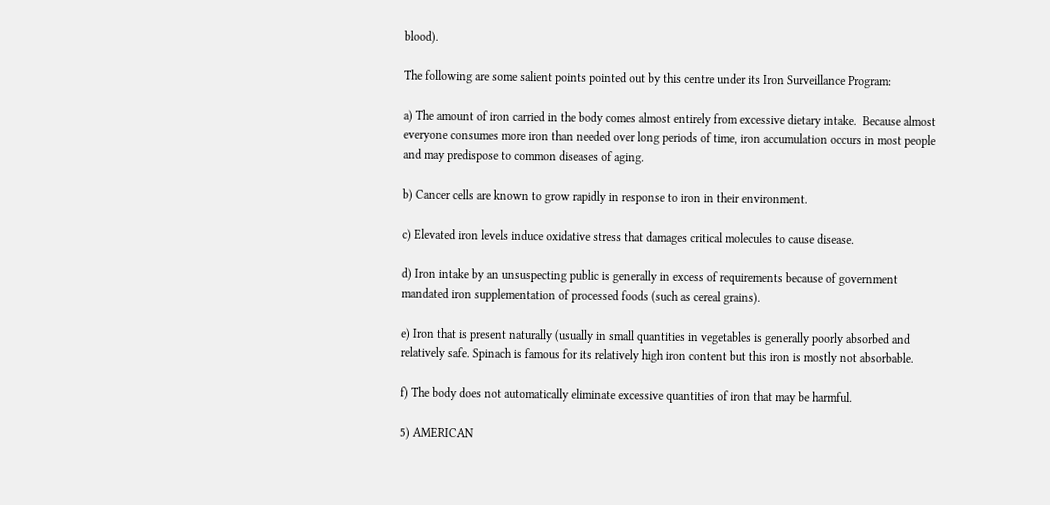blood).

The following are some salient points pointed out by this centre under its Iron Surveillance Program:

a) The amount of iron carried in the body comes almost entirely from excessive dietary intake.  Because almost everyone consumes more iron than needed over long periods of time, iron accumulation occurs in most people and may predispose to common diseases of aging.

b) Cancer cells are known to grow rapidly in response to iron in their environment.

c) Elevated iron levels induce oxidative stress that damages critical molecules to cause disease.

d) Iron intake by an unsuspecting public is generally in excess of requirements because of government mandated iron supplementation of processed foods (such as cereal grains).

e) Iron that is present naturally (usually in small quantities in vegetables is generally poorly absorbed and relatively safe. Spinach is famous for its relatively high iron content but this iron is mostly not absorbable.

f) The body does not automatically eliminate excessive quantities of iron that may be harmful.

5) AMERICAN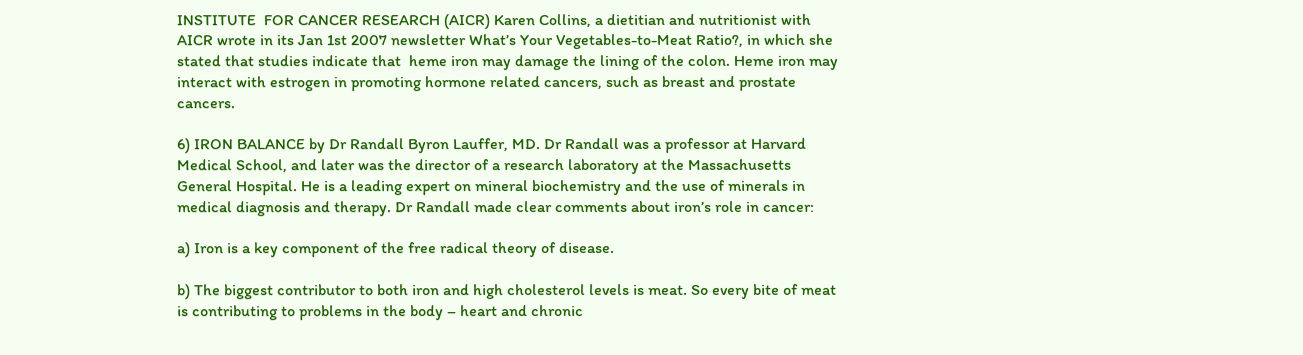INSTITUTE  FOR CANCER RESEARCH (AICR) Karen Collins, a dietitian and nutritionist with AICR wrote in its Jan 1st 2007 newsletter What’s Your Vegetables-to-Meat Ratio?, in which she stated that studies indicate that  heme iron may damage the lining of the colon. Heme iron may interact with estrogen in promoting hormone related cancers, such as breast and prostate cancers.

6) IRON BALANCE by Dr Randall Byron Lauffer, MD. Dr Randall was a professor at Harvard Medical School, and later was the director of a research laboratory at the Massachusetts General Hospital. He is a leading expert on mineral biochemistry and the use of minerals in medical diagnosis and therapy. Dr Randall made clear comments about iron’s role in cancer:

a) Iron is a key component of the free radical theory of disease.

b) The biggest contributor to both iron and high cholesterol levels is meat. So every bite of meat is contributing to problems in the body – heart and chronic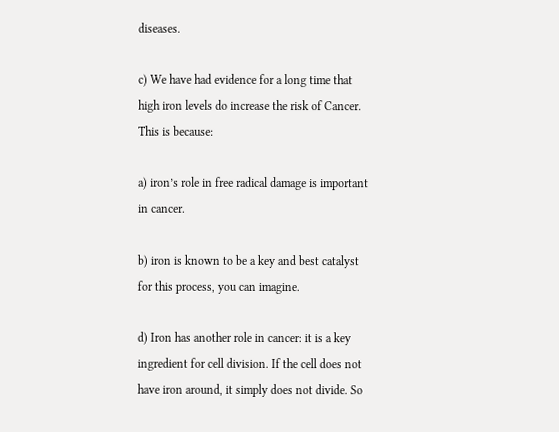diseases.

c) We have had evidence for a long time that high iron levels do increase the risk of Cancer. This is because:

a) iron’s role in free radical damage is important in cancer.

b) iron is known to be a key and best catalyst for this process, you can imagine.

d) Iron has another role in cancer: it is a key ingredient for cell division. If the cell does not have iron around, it simply does not divide. So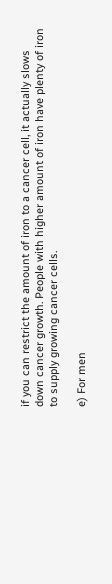if you can restrict the amount of iron to a cancer cell, it actually slows down cancer growth. People with higher amount of iron have plenty of iron to supply growing cancer cells.

e) For men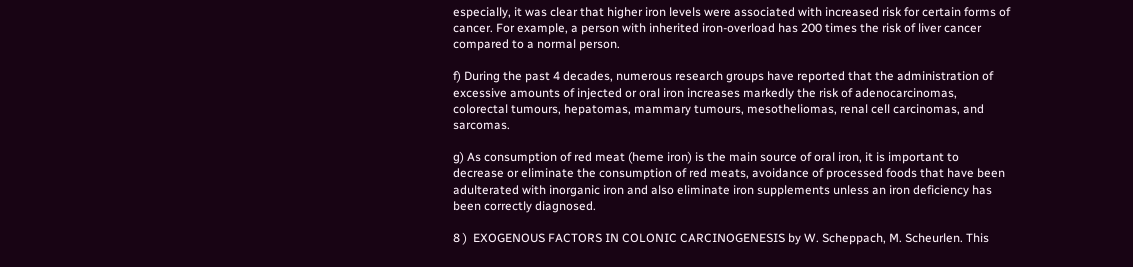especially, it was clear that higher iron levels were associated with increased risk for certain forms of cancer. For example, a person with inherited iron-overload has 200 times the risk of liver cancer compared to a normal person.

f) During the past 4 decades, numerous research groups have reported that the administration of excessive amounts of injected or oral iron increases markedly the risk of adenocarcinomas, colorectal tumours, hepatomas, mammary tumours, mesotheliomas, renal cell carcinomas, and sarcomas.

g) As consumption of red meat (heme iron) is the main source of oral iron, it is important to decrease or eliminate the consumption of red meats, avoidance of processed foods that have been adulterated with inorganic iron and also eliminate iron supplements unless an iron deficiency has been correctly diagnosed.

8 )  EXOGENOUS FACTORS IN COLONIC CARCINOGENESIS by W. Scheppach, M. Scheurlen. This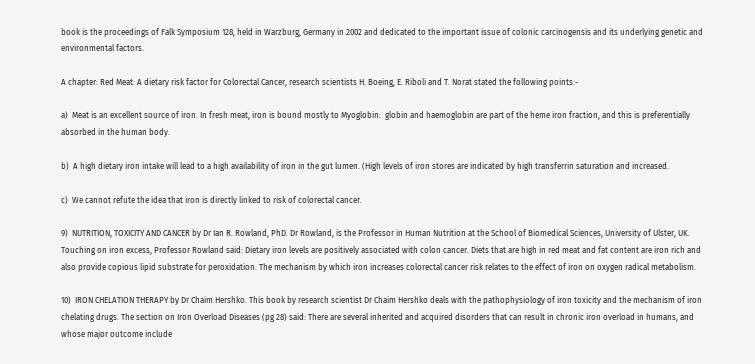book is the proceedings of Falk Symposium 128, held in Warzburg, Germany in 2002 and dedicated to the important issue of colonic carcinogensis and its underlying genetic and environmental factors.

A chapter: Red Meat: A dietary risk factor for Colorectal Cancer, research scientists H. Boeing, E. Riboli and T. Norat stated the following points:-

a)  Meat is an excellent source of iron. In fresh meat, iron is bound mostly to Myoglobin:  globin and haemoglobin are part of the heme iron fraction, and this is preferentially absorbed in the human body.

b)  A high dietary iron intake will lead to a high availability of iron in the gut lumen. (High levels of iron stores are indicated by high transferrin saturation and increased.

c)  We cannot refute the idea that iron is directly linked to risk of colorectal cancer.

9)  NUTRITION, TOXICITY AND CANCER by Dr Ian R. Rowland, PhD. Dr Rowland, is the Professor in Human Nutrition at the School of Biomedical Sciences, University of Ulster, UK. Touching on iron excess, Professor Rowland said: Dietary iron levels are positively associated with colon cancer. Diets that are high in red meat and fat content are iron rich and also provide copious lipid substrate for peroxidation. The mechanism by which iron increases colorectal cancer risk relates to the effect of iron on oxygen radical metabolism.

10)  IRON CHELATION THERAPY by Dr Chaim Hershko. This book by research scientist Dr Chaim Hershko deals with the pathophysiology of iron toxicity and the mechanism of iron chelating drugs. The section on Iron Overload Diseases (pg 28) said: There are several inherited and acquired disorders that can result in chronic iron overload in humans, and whose major outcome include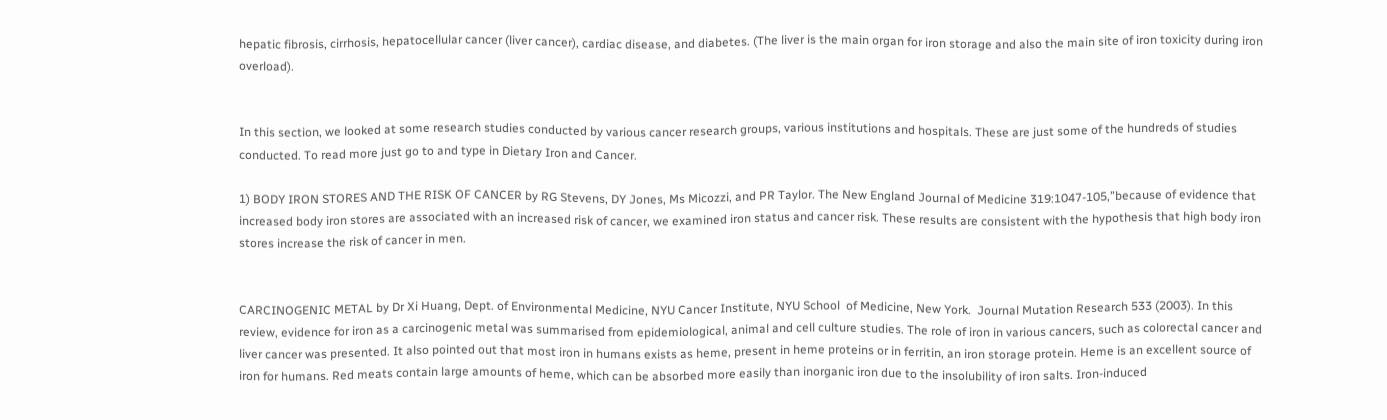hepatic fibrosis, cirrhosis, hepatocellular cancer (liver cancer), cardiac disease, and diabetes. (The liver is the main organ for iron storage and also the main site of iron toxicity during iron overload).


In this section, we looked at some research studies conducted by various cancer research groups, various institutions and hospitals. These are just some of the hundreds of studies conducted. To read more just go to and type in Dietary Iron and Cancer.

1) BODY IRON STORES AND THE RISK OF CANCER by RG Stevens, DY Jones, Ms Micozzi, and PR Taylor. The New England Journal of Medicine 319:1047-105,”because of evidence that increased body iron stores are associated with an increased risk of cancer, we examined iron status and cancer risk. These results are consistent with the hypothesis that high body iron stores increase the risk of cancer in men.


CARCINOGENIC METAL by Dr Xi Huang, Dept. of Environmental Medicine, NYU Cancer Institute, NYU School  of Medicine, New York.  Journal Mutation Research 533 (2003). In this review, evidence for iron as a carcinogenic metal was summarised from epidemiological, animal and cell culture studies. The role of iron in various cancers, such as colorectal cancer and liver cancer was presented. It also pointed out that most iron in humans exists as heme, present in heme proteins or in ferritin, an iron storage protein. Heme is an excellent source of iron for humans. Red meats contain large amounts of heme, which can be absorbed more easily than inorganic iron due to the insolubility of iron salts. Iron-induced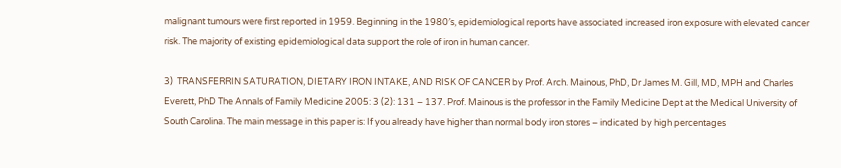malignant tumours were first reported in 1959. Beginning in the 1980′s, epidemiological reports have associated increased iron exposure with elevated cancer risk. The majority of existing epidemiological data support the role of iron in human cancer.

3)  TRANSFERRIN SATURATION, DIETARY IRON INTAKE, AND RISK OF CANCER by Prof. Arch. Mainous, PhD, Dr James M. Gill, MD, MPH and Charles Everett, PhD The Annals of Family Medicine 2005: 3 (2): 131 – 137. Prof. Mainous is the professor in the Family Medicine Dept at the Medical University of South Carolina. The main message in this paper is: If you already have higher than normal body iron stores – indicated by high percentages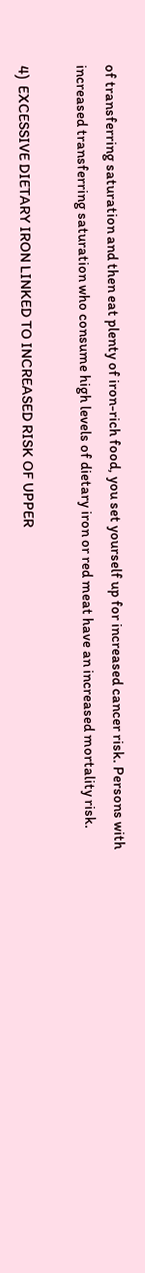of transferring saturation and then eat plenty of iron-rich food, you set yourself up for increased cancer risk. Persons with increased transferring saturation who consume high levels of dietary iron or red meat have an increased mortality risk.

4)  EXCESSIVE DIETARY IRON LINKED TO INCREASED RISK OF UPPER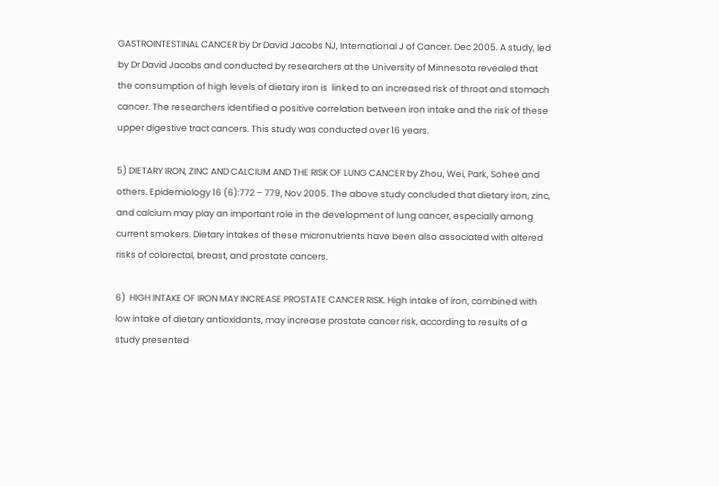GASTROINTESTINAL CANCER by Dr David Jacobs NJ, International J of Cancer. Dec 2005. A study, led by Dr David Jacobs and conducted by researchers at the University of Minnesota revealed that the consumption of high levels of dietary iron is  linked to an increased risk of throat and stomach cancer. The researchers identified a positive correlation between iron intake and the risk of these upper digestive tract cancers. This study was conducted over 16 years.

5) DIETARY IRON, ZINC AND CALCIUM AND THE RISK OF LUNG CANCER by Zhou, Wei, Park, Sohee and others. Epidemiology 16 (6):772 – 779, Nov 2005. The above study concluded that dietary iron, zinc, and calcium may play an important role in the development of lung cancer, especially among current smokers. Dietary intakes of these micronutrients have been also associated with altered risks of colorectal, breast, and prostate cancers.

6)  HIGH INTAKE OF IRON MAY INCREASE PROSTATE CANCER RISK. High intake of iron, combined with low intake of dietary antioxidants, may increase prostate cancer risk, according to results of a study presented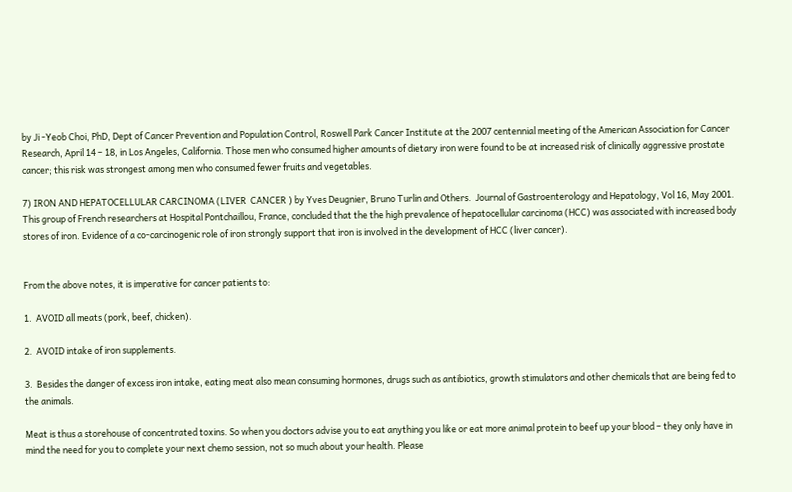by Ji -Yeob Choi, PhD, Dept of Cancer Prevention and Population Control, Roswell Park Cancer Institute at the 2007 centennial meeting of the American Association for Cancer Research, April 14 – 18, in Los Angeles, California. Those men who consumed higher amounts of dietary iron were found to be at increased risk of clinically aggressive prostate cancer; this risk was strongest among men who consumed fewer fruits and vegetables.

7) IRON AND HEPATOCELLULAR CARCINOMA (LIVER  CANCER ) by Yves Deugnier, Bruno Turlin and Others.  Journal of Gastroenterology and Hepatology, Vol 16, May 2001. This group of French researchers at Hospital Pontchaillou, France, concluded that the the high prevalence of hepatocellular carcinoma (HCC) was associated with increased body stores of iron. Evidence of a co-carcinogenic role of iron strongly support that iron is involved in the development of HCC (liver cancer).


From the above notes, it is imperative for cancer patients to:

1.  AVOID all meats (pork, beef, chicken).

2.  AVOID intake of iron supplements.

3.  Besides the danger of excess iron intake, eating meat also mean consuming hormones, drugs such as antibiotics, growth stimulators and other chemicals that are being fed to the animals.

Meat is thus a storehouse of concentrated toxins. So when you doctors advise you to eat anything you like or eat more animal protein to beef up your blood – they only have in mind the need for you to complete your next chemo session, not so much about your health. Please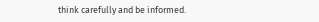think carefully and be informed.